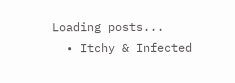Loading posts...
  • Itchy & Infected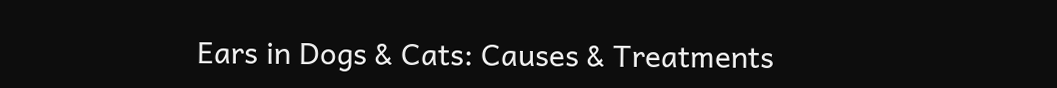Ears in Dogs & Cats: Causes & Treatments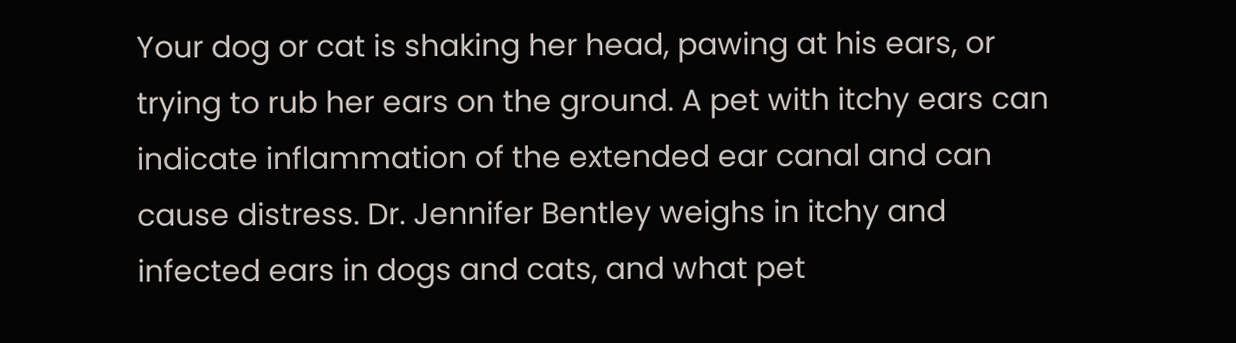Your dog or cat is shaking her head, pawing at his ears, or trying to rub her ears on the ground. A pet with itchy ears can indicate inflammation of the extended ear canal and can cause distress. Dr. Jennifer Bentley weighs in itchy and infected ears in dogs and cats, and what pet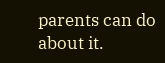parents can do about it.